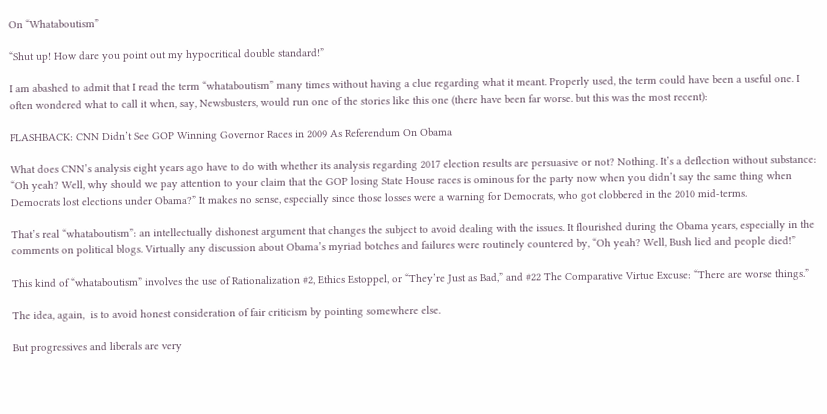On “Whataboutism”

“Shut up! How dare you point out my hypocritical double standard!”

I am abashed to admit that I read the term “whataboutism” many times without having a clue regarding what it meant. Properly used, the term could have been a useful one. I often wondered what to call it when, say, Newsbusters, would run one of the stories like this one (there have been far worse. but this was the most recent):

FLASHBACK: CNN Didn’t See GOP Winning Governor Races in 2009 As Referendum On Obama

What does CNN’s analysis eight years ago have to do with whether its analysis regarding 2017 election results are persuasive or not? Nothing. It’s a deflection without substance: “Oh yeah? Well, why should we pay attention to your claim that the GOP losing State House races is ominous for the party now when you didn’t say the same thing when Democrats lost elections under Obama?” It makes no sense, especially since those losses were a warning for Democrats, who got clobbered in the 2010 mid-terms.

That’s real “whataboutism”: an intellectually dishonest argument that changes the subject to avoid dealing with the issues. It flourished during the Obama years, especially in the comments on political blogs. Virtually any discussion about Obama’s myriad botches and failures were routinely countered by, “Oh yeah? Well, Bush lied and people died!”

This kind of “whataboutism” involves the use of Rationalization #2, Ethics Estoppel, or “They’re Just as Bad,” and #22 The Comparative Virtue Excuse: “There are worse things.”

The idea, again,  is to avoid honest consideration of fair criticism by pointing somewhere else.

But progressives and liberals are very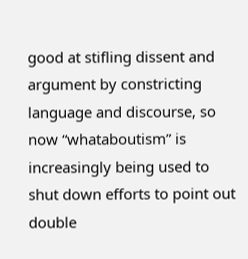good at stifling dissent and argument by constricting language and discourse, so now “whataboutism” is increasingly being used to shut down efforts to point out double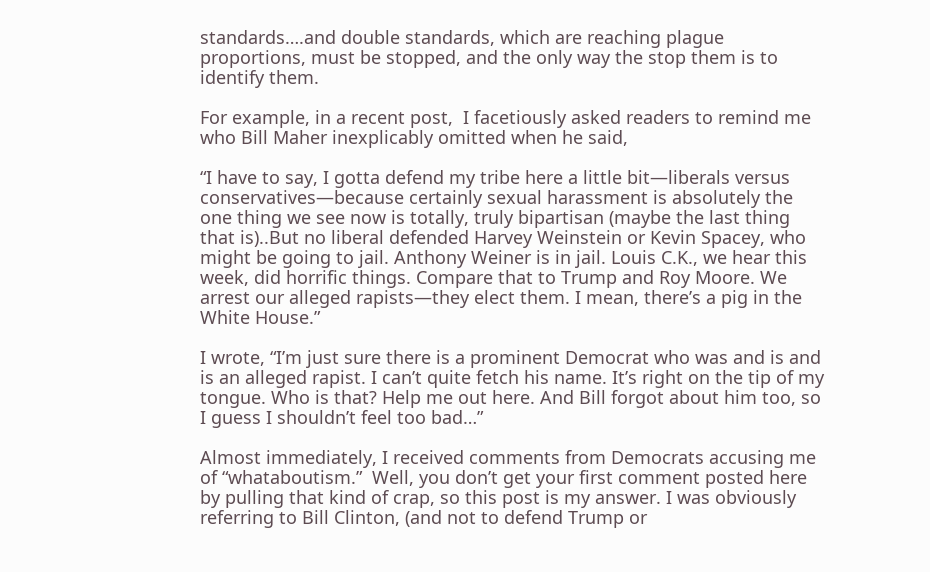standards….and double standards, which are reaching plague proportions, must be stopped, and the only way the stop them is to identify them.

For example, in a recent post,  I facetiously asked readers to remind me who Bill Maher inexplicably omitted when he said,

“I have to say, I gotta defend my tribe here a little bit—liberals versus conservatives—because certainly sexual harassment is absolutely the one thing we see now is totally, truly bipartisan (maybe the last thing that is)..But no liberal defended Harvey Weinstein or Kevin Spacey, who might be going to jail. Anthony Weiner is in jail. Louis C.K., we hear this week, did horrific things. Compare that to Trump and Roy Moore. We arrest our alleged rapists—they elect them. I mean, there’s a pig in the White House.”

I wrote, “I’m just sure there is a prominent Democrat who was and is and is an alleged rapist. I can’t quite fetch his name. It’s right on the tip of my tongue. Who is that? Help me out here. And Bill forgot about him too, so I guess I shouldn’t feel too bad…”

Almost immediately, I received comments from Democrats accusing me of “whataboutism.”  Well, you don’t get your first comment posted here by pulling that kind of crap, so this post is my answer. I was obviously referring to Bill Clinton, (and not to defend Trump or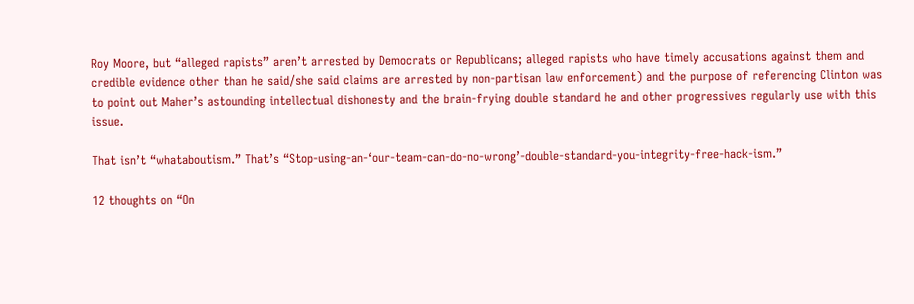Roy Moore, but “alleged rapists” aren’t arrested by Democrats or Republicans; alleged rapists who have timely accusations against them and credible evidence other than he said/she said claims are arrested by non-partisan law enforcement) and the purpose of referencing Clinton was to point out Maher’s astounding intellectual dishonesty and the brain-frying double standard he and other progressives regularly use with this issue.

That isn’t “whataboutism.” That’s “Stop-using-an-‘our-team-can-do-no-wrong’-double-standard-you-integrity-free-hack-ism.”

12 thoughts on “On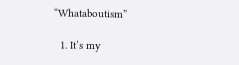“Whataboutism”

  1. It’s my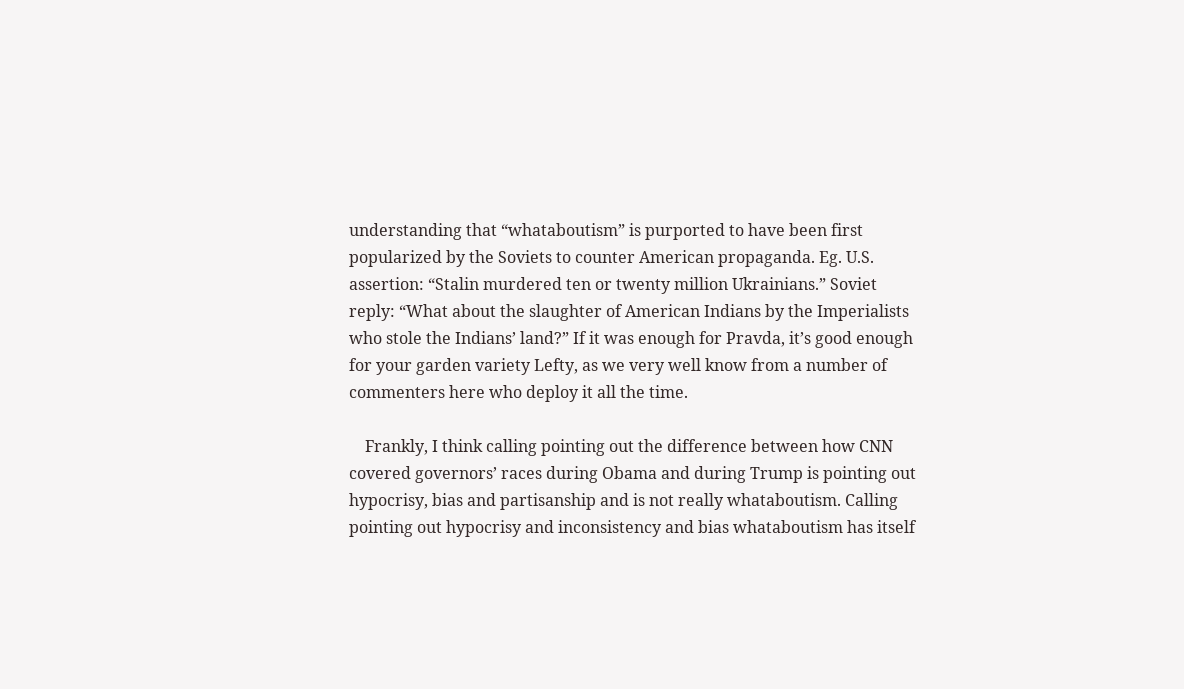understanding that “whataboutism” is purported to have been first popularized by the Soviets to counter American propaganda. Eg. U.S. assertion: “Stalin murdered ten or twenty million Ukrainians.” Soviet reply: “What about the slaughter of American Indians by the Imperialists who stole the Indians’ land?” If it was enough for Pravda, it’s good enough for your garden variety Lefty, as we very well know from a number of commenters here who deploy it all the time.

    Frankly, I think calling pointing out the difference between how CNN covered governors’ races during Obama and during Trump is pointing out hypocrisy, bias and partisanship and is not really whataboutism. Calling pointing out hypocrisy and inconsistency and bias whataboutism has itself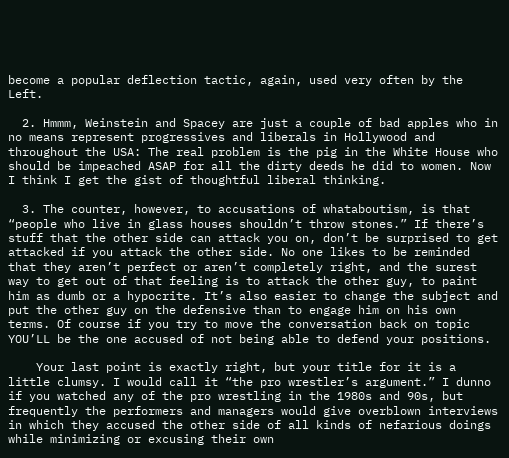become a popular deflection tactic, again, used very often by the Left.

  2. Hmmm, Weinstein and Spacey are just a couple of bad apples who in no means represent progressives and liberals in Hollywood and throughout the USA: The real problem is the pig in the White House who should be impeached ASAP for all the dirty deeds he did to women. Now I think I get the gist of thoughtful liberal thinking.

  3. The counter, however, to accusations of whataboutism, is that “people who live in glass houses shouldn’t throw stones.” If there’s stuff that the other side can attack you on, don’t be surprised to get attacked if you attack the other side. No one likes to be reminded that they aren’t perfect or aren’t completely right, and the surest way to get out of that feeling is to attack the other guy, to paint him as dumb or a hypocrite. It’s also easier to change the subject and put the other guy on the defensive than to engage him on his own terms. Of course if you try to move the conversation back on topic YOU’LL be the one accused of not being able to defend your positions.

    Your last point is exactly right, but your title for it is a little clumsy. I would call it “the pro wrestler’s argument.” I dunno if you watched any of the pro wrestling in the 1980s and 90s, but frequently the performers and managers would give overblown interviews in which they accused the other side of all kinds of nefarious doings while minimizing or excusing their own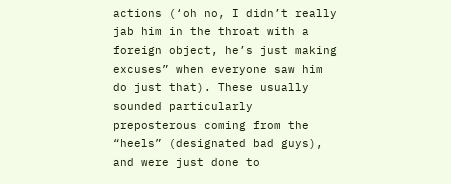actions (‘oh no, I didn’t really jab him in the throat with a foreign object, he’s just making excuses” when everyone saw him do just that). These usually sounded particularly preposterous coming from the “heels” (designated bad guys), and were just done to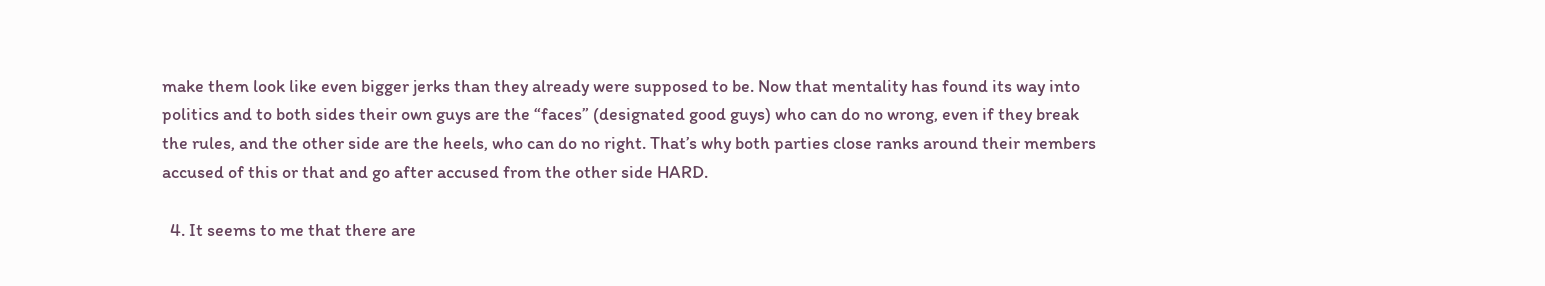make them look like even bigger jerks than they already were supposed to be. Now that mentality has found its way into politics and to both sides their own guys are the “faces” (designated good guys) who can do no wrong, even if they break the rules, and the other side are the heels, who can do no right. That’s why both parties close ranks around their members accused of this or that and go after accused from the other side HARD.

  4. It seems to me that there are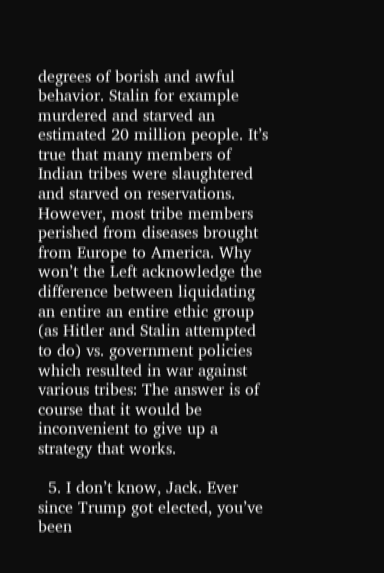degrees of borish and awful behavior. Stalin for example murdered and starved an estimated 20 million people. It’s true that many members of Indian tribes were slaughtered and starved on reservations. However, most tribe members perished from diseases brought from Europe to America. Why won’t the Left acknowledge the difference between liquidating an entire an entire ethic group (as Hitler and Stalin attempted to do) vs. government policies which resulted in war against various tribes: The answer is of course that it would be inconvenient to give up a strategy that works.

  5. I don’t know, Jack. Ever since Trump got elected, you’ve been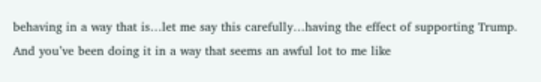behaving in a way that is…let me say this carefully…having the effect of supporting Trump. And you’ve been doing it in a way that seems an awful lot to me like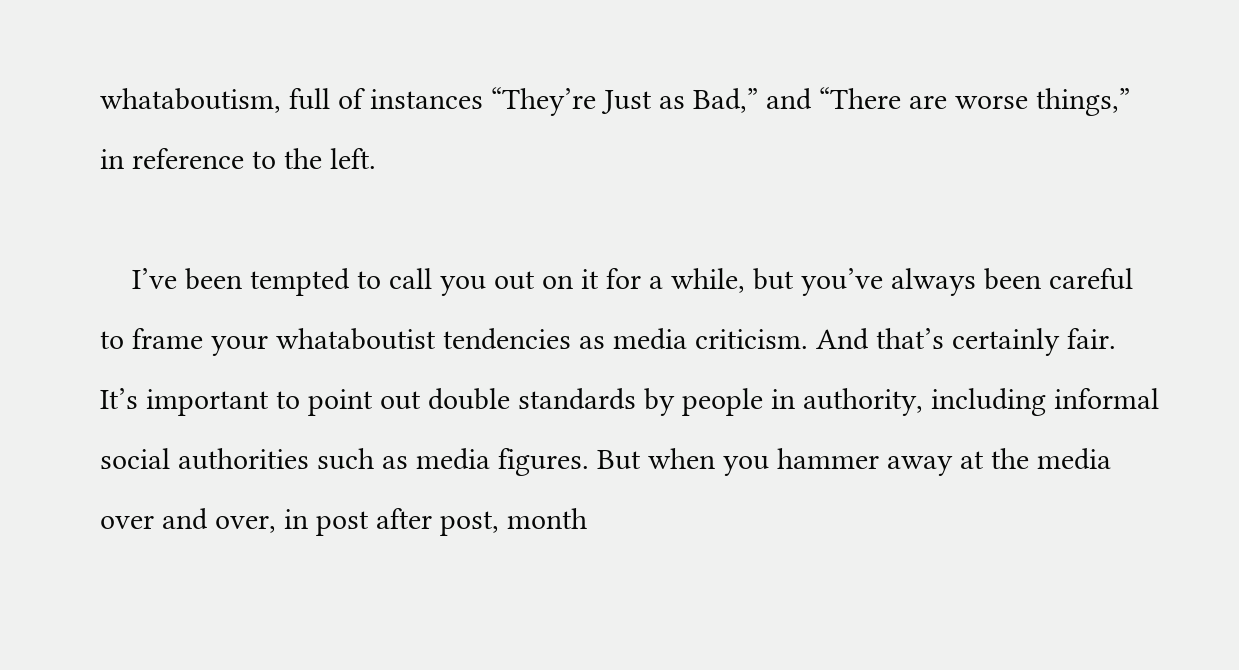whataboutism, full of instances “They’re Just as Bad,” and “There are worse things,” in reference to the left.

    I’ve been tempted to call you out on it for a while, but you’ve always been careful to frame your whataboutist tendencies as media criticism. And that’s certainly fair. It’s important to point out double standards by people in authority, including informal social authorities such as media figures. But when you hammer away at the media over and over, in post after post, month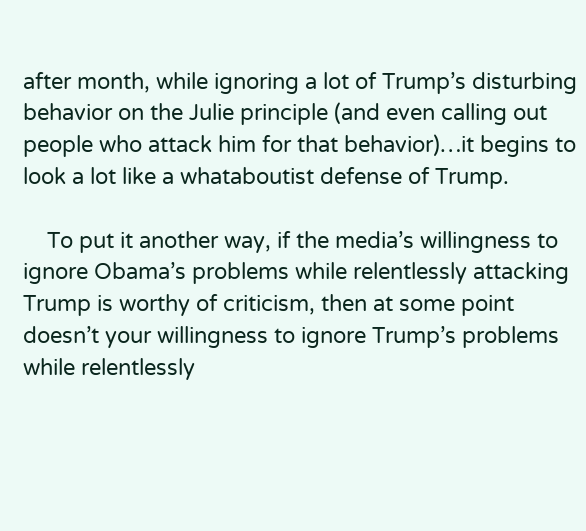after month, while ignoring a lot of Trump’s disturbing behavior on the Julie principle (and even calling out people who attack him for that behavior)…it begins to look a lot like a whataboutist defense of Trump.

    To put it another way, if the media’s willingness to ignore Obama’s problems while relentlessly attacking Trump is worthy of criticism, then at some point doesn’t your willingness to ignore Trump’s problems while relentlessly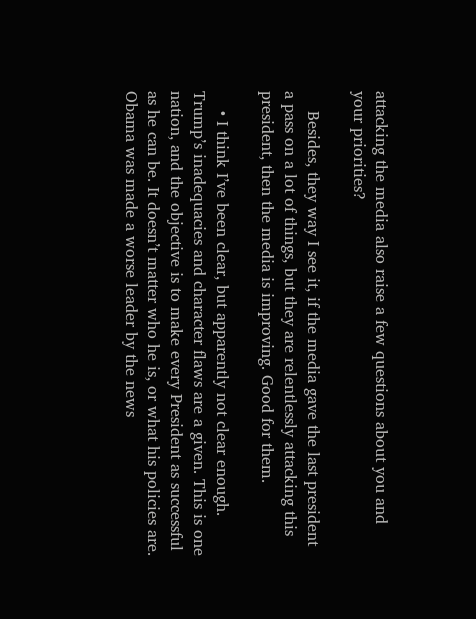attacking the media also raise a few questions about you and your priorities?

    Besides, they way I see it, if the media gave the last president a pass on a lot of things, but they are relentlessly attacking this president, then the media is improving. Good for them.

    • I think I’ve been clear, but apparently not clear enough. Trump’s inadequacies and character flaws are a given. This is one nation, and the objective is to make every President as successful as he can be. It doesn’t matter who he is, or what his policies are. Obama was made a worse leader by the news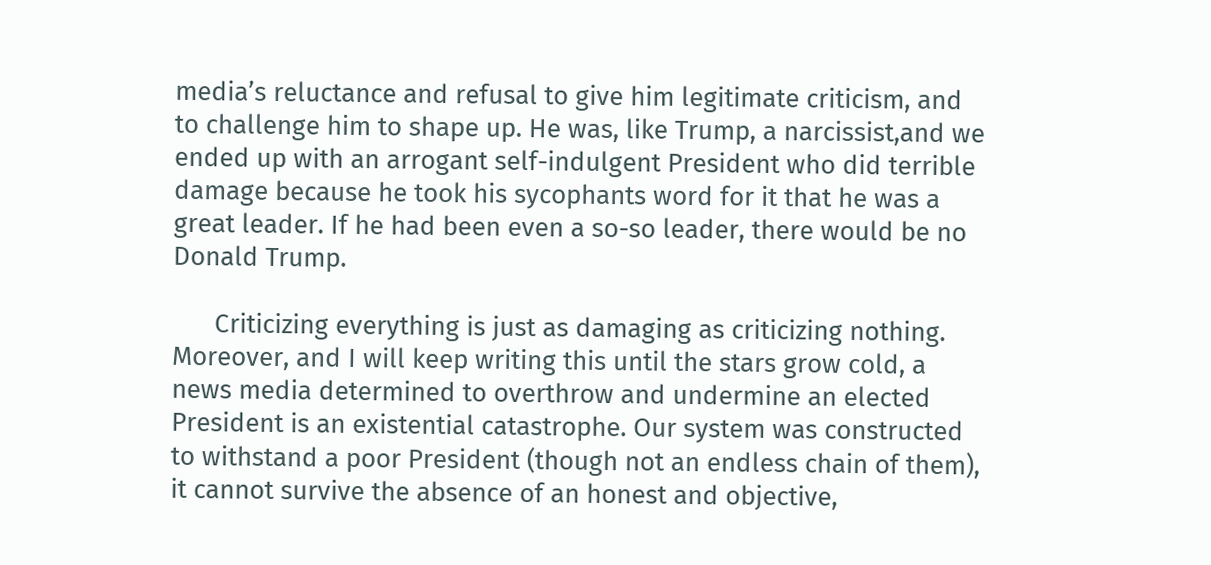media’s reluctance and refusal to give him legitimate criticism, and to challenge him to shape up. He was, like Trump, a narcissist,and we ended up with an arrogant self-indulgent President who did terrible damage because he took his sycophants word for it that he was a great leader. If he had been even a so-so leader, there would be no Donald Trump.

      Criticizing everything is just as damaging as criticizing nothing. Moreover, and I will keep writing this until the stars grow cold, a news media determined to overthrow and undermine an elected President is an existential catastrophe. Our system was constructed to withstand a poor President (though not an endless chain of them), it cannot survive the absence of an honest and objective,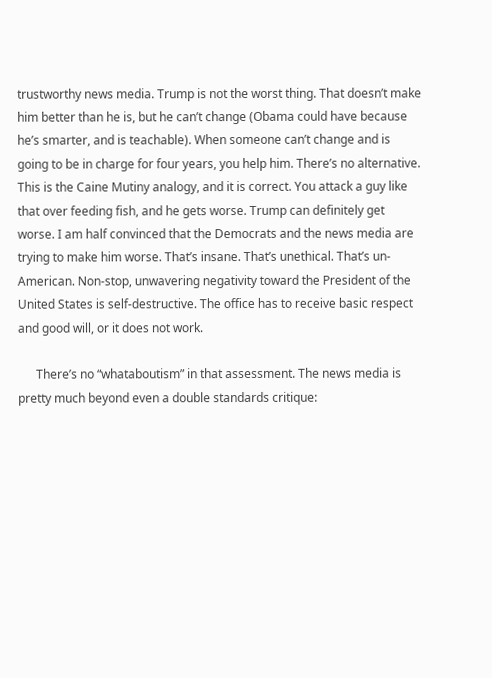trustworthy news media. Trump is not the worst thing. That doesn’t make him better than he is, but he can’t change (Obama could have because he’s smarter, and is teachable). When someone can’t change and is going to be in charge for four years, you help him. There’s no alternative. This is the Caine Mutiny analogy, and it is correct. You attack a guy like that over feeding fish, and he gets worse. Trump can definitely get worse. I am half convinced that the Democrats and the news media are trying to make him worse. That’s insane. That’s unethical. That’s un-American. Non-stop, unwavering negativity toward the President of the United States is self-destructive. The office has to receive basic respect and good will, or it does not work.

      There’s no “whataboutism” in that assessment. The news media is pretty much beyond even a double standards critique: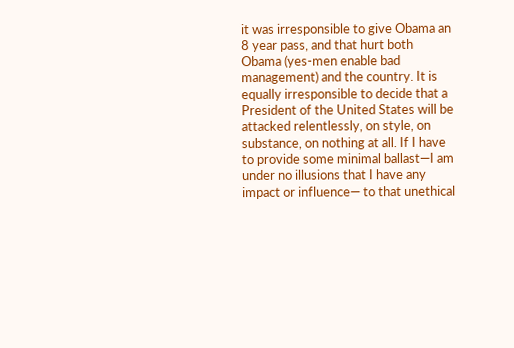it was irresponsible to give Obama an 8 year pass, and that hurt both Obama (yes-men enable bad management) and the country. It is equally irresponsible to decide that a President of the United States will be attacked relentlessly, on style, on substance, on nothing at all. If I have to provide some minimal ballast—I am under no illusions that I have any impact or influence— to that unethical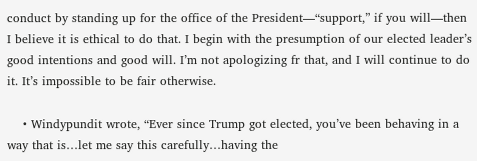conduct by standing up for the office of the President—“support,” if you will—then I believe it is ethical to do that. I begin with the presumption of our elected leader’s good intentions and good will. I’m not apologizing fr that, and I will continue to do it. It’s impossible to be fair otherwise.

    • Windypundit wrote, “Ever since Trump got elected, you’ve been behaving in a way that is…let me say this carefully…having the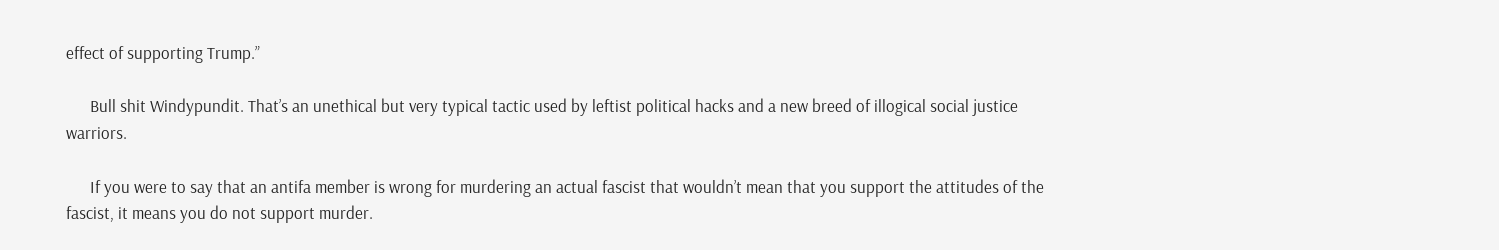effect of supporting Trump.”

      Bull shit Windypundit. That’s an unethical but very typical tactic used by leftist political hacks and a new breed of illogical social justice warriors.

      If you were to say that an antifa member is wrong for murdering an actual fascist that wouldn’t mean that you support the attitudes of the fascist, it means you do not support murder.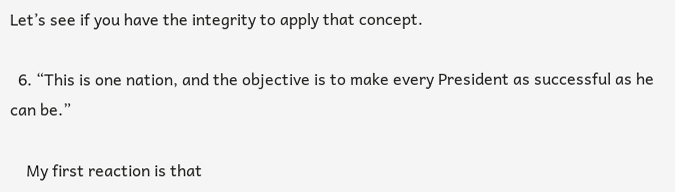Let’s see if you have the integrity to apply that concept.

  6. “This is one nation, and the objective is to make every President as successful as he can be.”

    My first reaction is that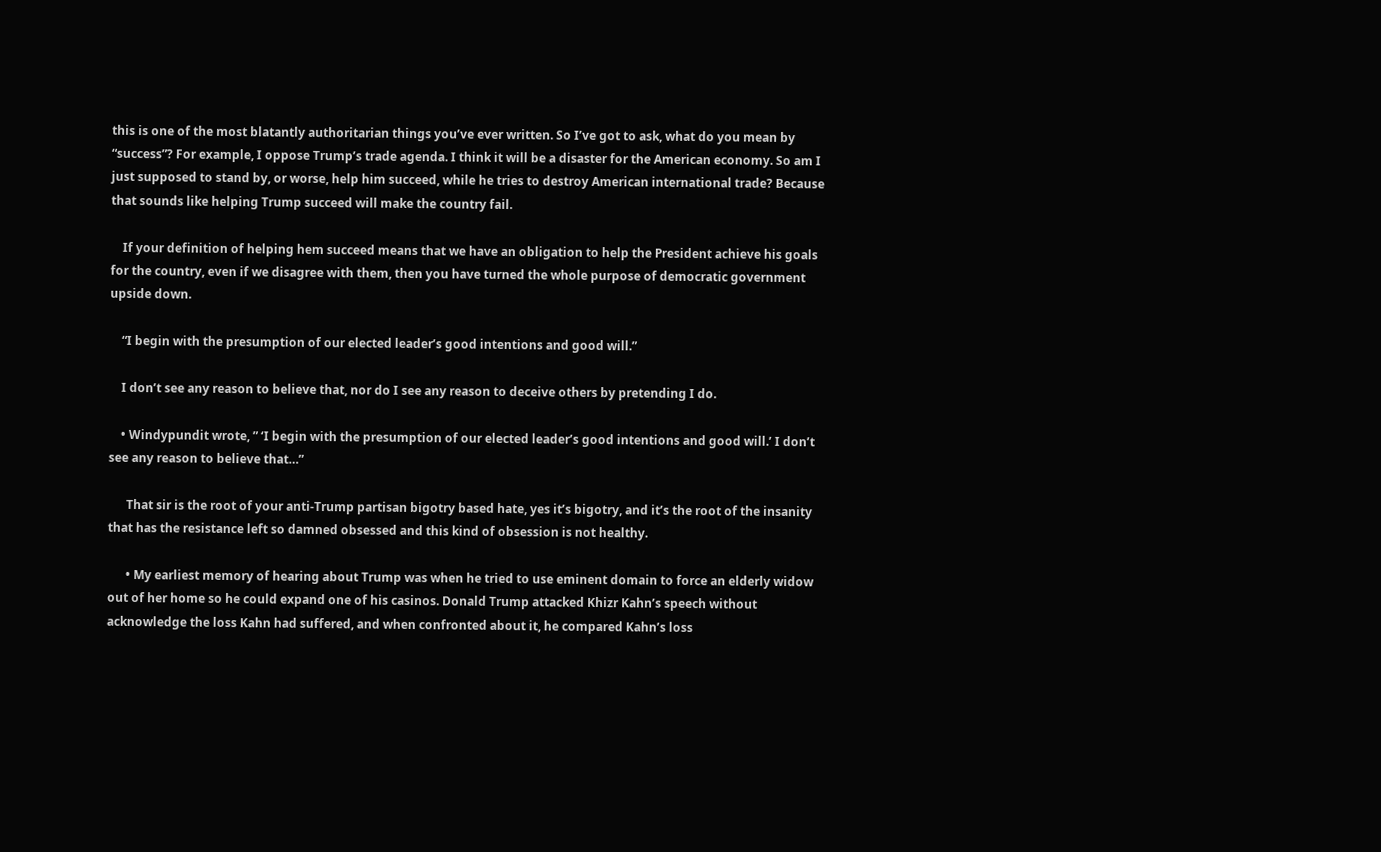this is one of the most blatantly authoritarian things you’ve ever written. So I’ve got to ask, what do you mean by “success”? For example, I oppose Trump’s trade agenda. I think it will be a disaster for the American economy. So am I just supposed to stand by, or worse, help him succeed, while he tries to destroy American international trade? Because that sounds like helping Trump succeed will make the country fail.

    If your definition of helping hem succeed means that we have an obligation to help the President achieve his goals for the country, even if we disagree with them, then you have turned the whole purpose of democratic government upside down.

    “I begin with the presumption of our elected leader’s good intentions and good will.”

    I don’t see any reason to believe that, nor do I see any reason to deceive others by pretending I do.

    • Windypundit wrote, ” ‘I begin with the presumption of our elected leader’s good intentions and good will.’ I don’t see any reason to believe that…”

      That sir is the root of your anti-Trump partisan bigotry based hate, yes it’s bigotry, and it’s the root of the insanity that has the resistance left so damned obsessed and this kind of obsession is not healthy.

      • My earliest memory of hearing about Trump was when he tried to use eminent domain to force an elderly widow out of her home so he could expand one of his casinos. Donald Trump attacked Khizr Kahn’s speech without acknowledge the loss Kahn had suffered, and when confronted about it, he compared Kahn’s loss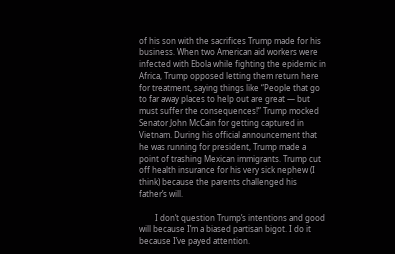of his son with the sacrifices Trump made for his business. When two American aid workers were infected with Ebola while fighting the epidemic in Africa, Trump opposed letting them return here for treatment, saying things like “People that go to far away places to help out are great — but must suffer the consequences!” Trump mocked Senator John McCain for getting captured in Vietnam. During his official announcement that he was running for president, Trump made a point of trashing Mexican immigrants. Trump cut off health insurance for his very sick nephew (I think) because the parents challenged his father’s will.

        I don’t question Trump’s intentions and good will because I’m a biased partisan bigot. I do it because I’ve payed attention.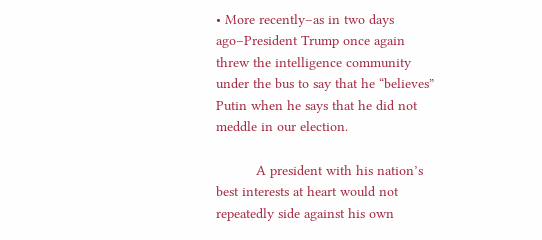• More recently–as in two days ago–President Trump once again threw the intelligence community under the bus to say that he “believes” Putin when he says that he did not meddle in our election.

          A president with his nation’s best interests at heart would not repeatedly side against his own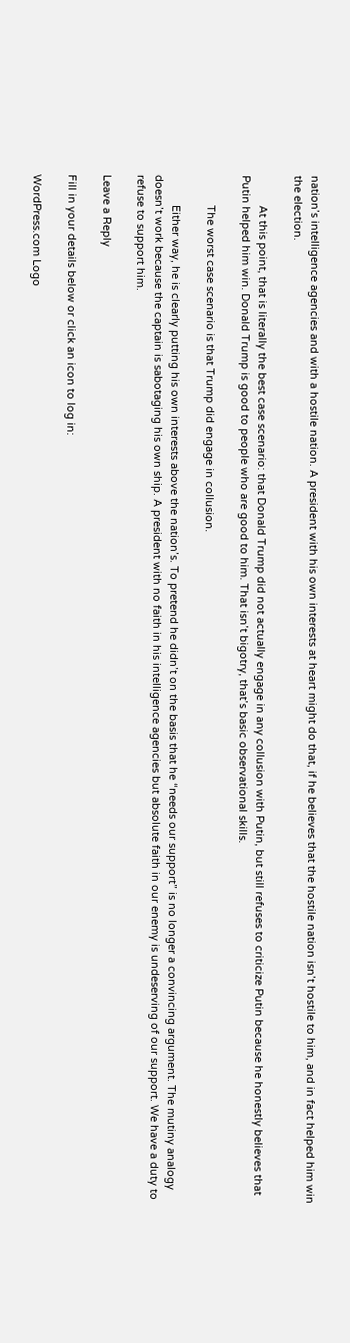nation’s intelligence agencies and with a hostile nation. A president with his own interests at heart might do that, if he believes that the hostile nation isn’t hostile to him, and in fact helped him win the election.

          At this point, that is literally the best case scenario: that Donald Trump did not actually engage in any collusion with Putin, but still refuses to criticize Putin because he honestly believes that Putin helped him win. Donald Trump is good to people who are good to him. That isn’t bigotry, that’s basic observational skills.

          The worst case scenario is that Trump did engage in collusion.

          Either way, he is clearly putting his own interests above the nation’s. To pretend he didn’t on the basis that he “needs our support” is no longer a convincing argument. The mutiny analogy doesn’t work because the captain is sabotaging his own ship. A president with no faith in his intelligence agencies but absolute faith in our enemy is undeserving of our support. We have a duty to refuse to support him.

Leave a Reply

Fill in your details below or click an icon to log in:

WordPress.com Logo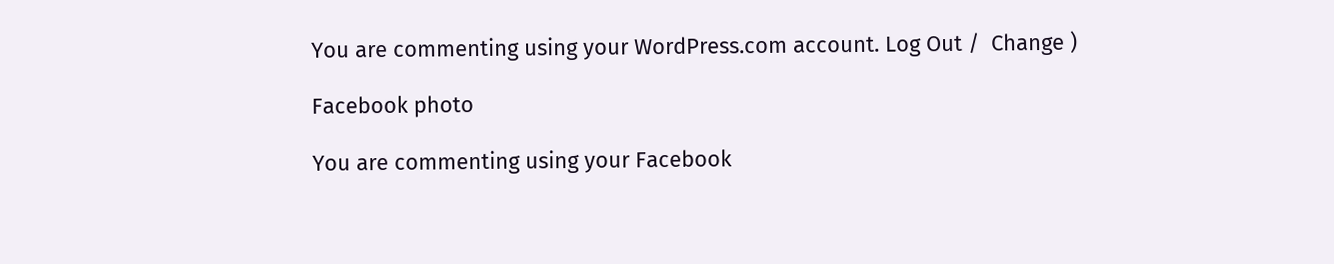You are commenting using your WordPress.com account. Log Out /  Change )

Facebook photo

You are commenting using your Facebook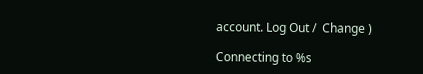account. Log Out /  Change )

Connecting to %s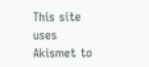This site uses Akismet to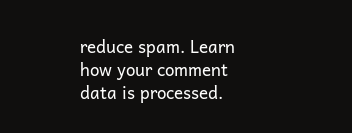reduce spam. Learn how your comment data is processed.